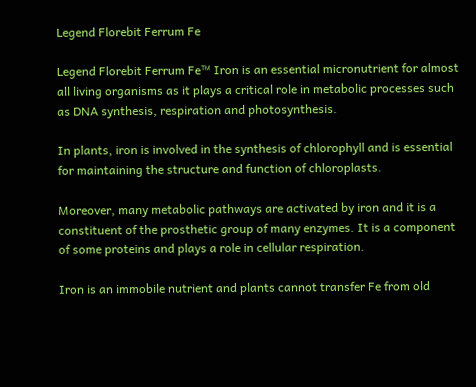Legend Florebit Ferrum Fe

Legend Florebit Ferrum Fe™ Iron is an essential micronutrient for almost all living organisms as it plays a critical role in metabolic processes such as DNA synthesis, respiration and photosynthesis.

In plants, iron is involved in the synthesis of chlorophyll and is essential for maintaining the structure and function of chloroplasts.

Moreover, many metabolic pathways are activated by iron and it is a constituent of the prosthetic group of many enzymes. It is a component of some proteins and plays a role in cellular respiration.

Iron is an immobile nutrient and plants cannot transfer Fe from old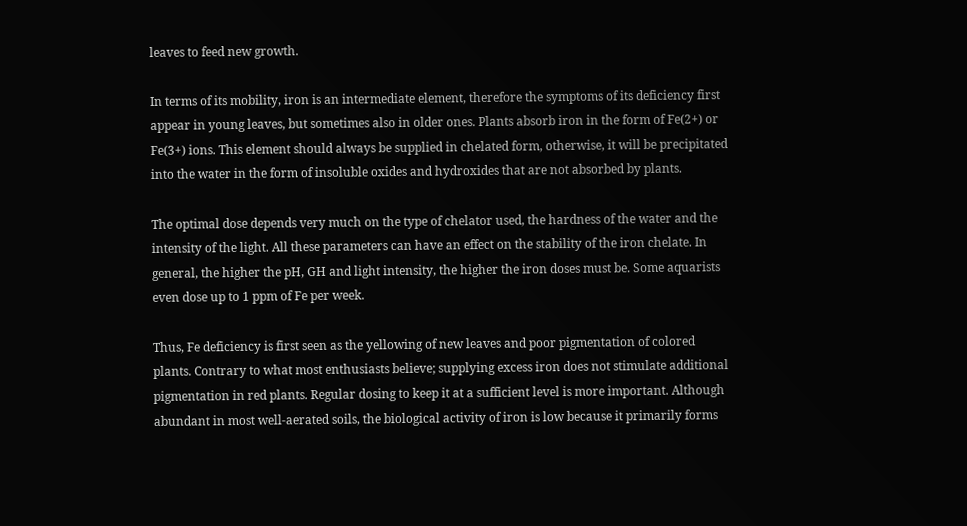leaves to feed new growth.

In terms of its mobility, iron is an intermediate element, therefore the symptoms of its deficiency first appear in young leaves, but sometimes also in older ones. Plants absorb iron in the form of Fe(2+) or Fe(3+) ions. This element should always be supplied in chelated form, otherwise, it will be precipitated into the water in the form of insoluble oxides and hydroxides that are not absorbed by plants.

The optimal dose depends very much on the type of chelator used, the hardness of the water and the intensity of the light. All these parameters can have an effect on the stability of the iron chelate. In general, the higher the pH, GH and light intensity, the higher the iron doses must be. Some aquarists even dose up to 1 ppm of Fe per week.

Thus, Fe deficiency is first seen as the yellowing of new leaves and poor pigmentation of colored plants. Contrary to what most enthusiasts believe; supplying excess iron does not stimulate additional pigmentation in red plants. Regular dosing to keep it at a sufficient level is more important. Although abundant in most well-aerated soils, the biological activity of iron is low because it primarily forms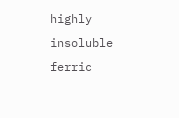highly insoluble ferric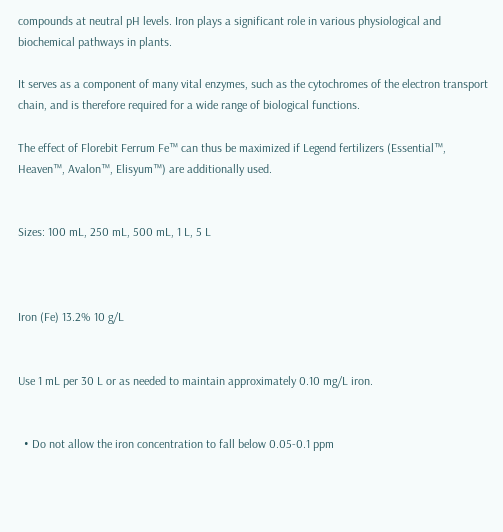compounds at neutral pH levels. Iron plays a significant role in various physiological and biochemical pathways in plants.

It serves as a component of many vital enzymes, such as the cytochromes of the electron transport chain, and is therefore required for a wide range of biological functions.

The effect of Florebit Ferrum Fe™ can thus be maximized if Legend fertilizers (Essential™, Heaven™, Avalon™, Elisyum™) are additionally used.


Sizes: 100 mL, 250 mL, 500 mL, 1 L, 5 L



Iron (Fe) 13.2% 10 g/L


Use 1 mL per 30 L or as needed to maintain approximately 0.10 mg/L iron.


  • Do not allow the iron concentration to fall below 0.05-0.1 ppm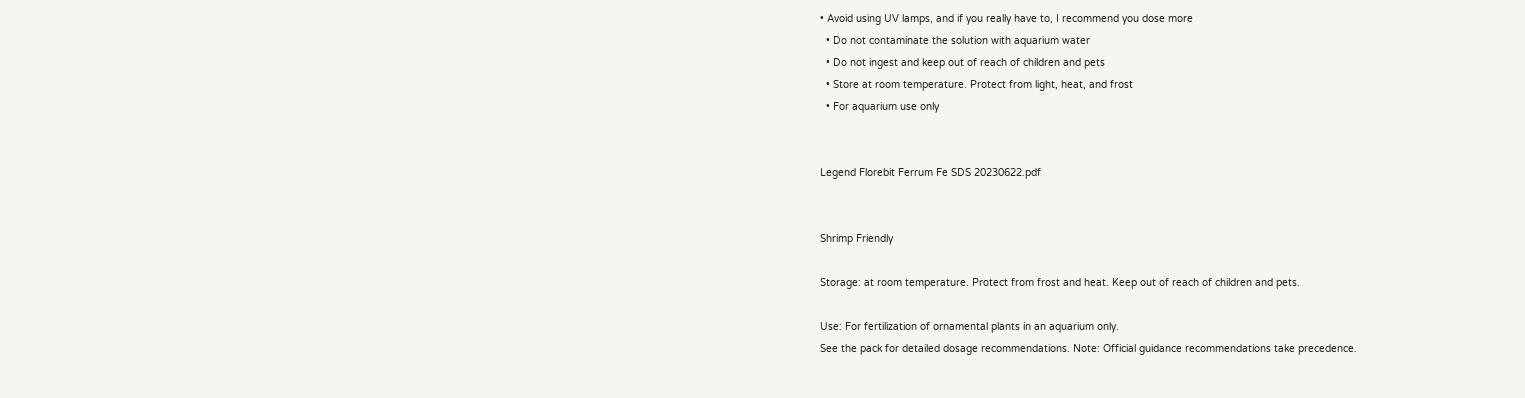• Avoid using UV lamps, and if you really have to, I recommend you dose more
  • Do not contaminate the solution with aquarium water
  • Do not ingest and keep out of reach of children and pets
  • Store at room temperature. Protect from light, heat, and frost
  • For aquarium use only


Legend Florebit Ferrum Fe SDS 20230622.pdf


Shrimp Friendly

Storage: at room temperature. Protect from frost and heat. Keep out of reach of children and pets.

Use: For fertilization of ornamental plants in an aquarium only.
See the pack for detailed dosage recommendations. Note: Official guidance recommendations take precedence.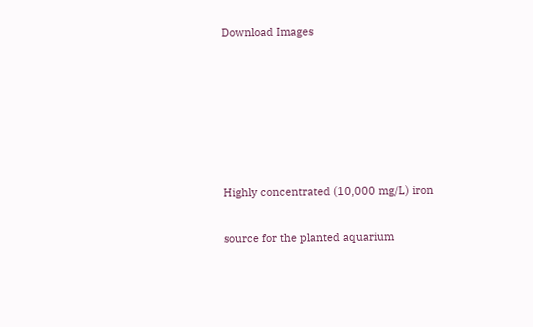Download Images






Highly concentrated (10,000 mg/L) iron

source for the planted aquarium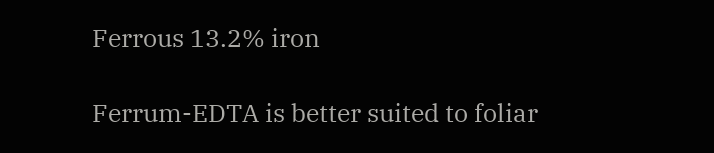Ferrous 13.2% iron

Ferrum-EDTA is better suited to foliar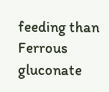feeding than Ferrous gluconate